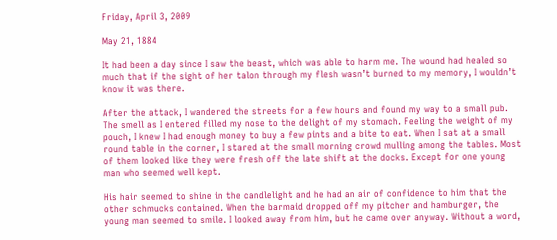Friday, April 3, 2009

May 21, 1884

It had been a day since I saw the beast, which was able to harm me. The wound had healed so much that if the sight of her talon through my flesh wasn’t burned to my memory, I wouldn’t know it was there.

After the attack, I wandered the streets for a few hours and found my way to a small pub.
The smell as I entered filled my nose to the delight of my stomach. Feeling the weight of my pouch, I knew I had enough money to buy a few pints and a bite to eat. When I sat at a small round table in the corner, I stared at the small morning crowd mulling among the tables. Most of them looked like they were fresh off the late shift at the docks. Except for one young man who seemed well kept.

His hair seemed to shine in the candlelight and he had an air of confidence to him that the other schmucks contained. When the barmaid dropped off my pitcher and hamburger, the young man seemed to smile. I looked away from him, but he came over anyway. Without a word,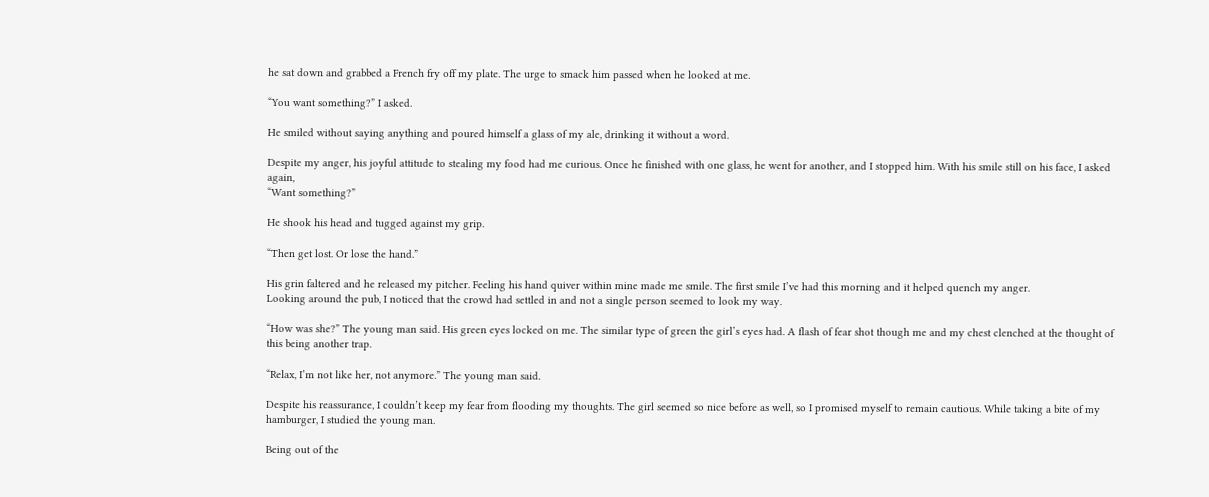he sat down and grabbed a French fry off my plate. The urge to smack him passed when he looked at me.

“You want something?” I asked.

He smiled without saying anything and poured himself a glass of my ale, drinking it without a word.

Despite my anger, his joyful attitude to stealing my food had me curious. Once he finished with one glass, he went for another, and I stopped him. With his smile still on his face, I asked again,
“Want something?”

He shook his head and tugged against my grip.

“Then get lost. Or lose the hand.”

His grin faltered and he released my pitcher. Feeling his hand quiver within mine made me smile. The first smile I’ve had this morning and it helped quench my anger.
Looking around the pub, I noticed that the crowd had settled in and not a single person seemed to look my way.

“How was she?” The young man said. His green eyes locked on me. The similar type of green the girl’s eyes had. A flash of fear shot though me and my chest clenched at the thought of this being another trap.

“Relax, I’m not like her, not anymore.” The young man said.

Despite his reassurance, I couldn’t keep my fear from flooding my thoughts. The girl seemed so nice before as well, so I promised myself to remain cautious. While taking a bite of my hamburger, I studied the young man.

Being out of the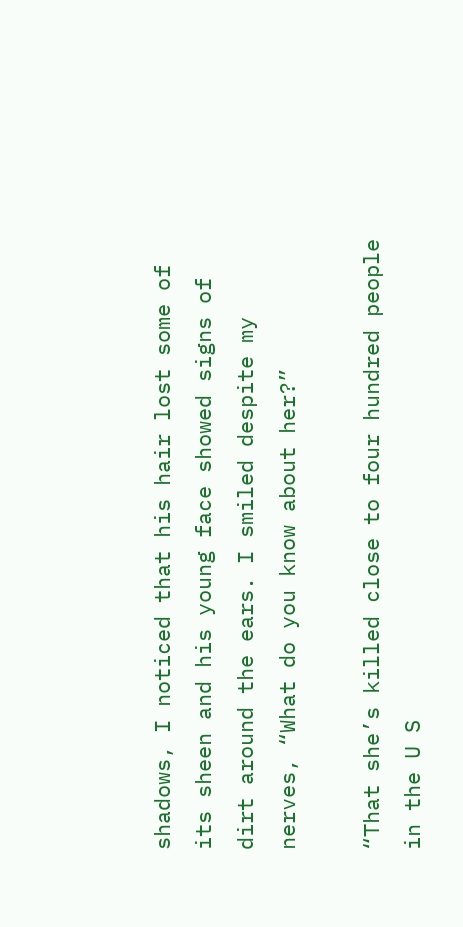shadows, I noticed that his hair lost some of its sheen and his young face showed signs of dirt around the ears. I smiled despite my nerves, “What do you know about her?”

“That she’s killed close to four hundred people in the U S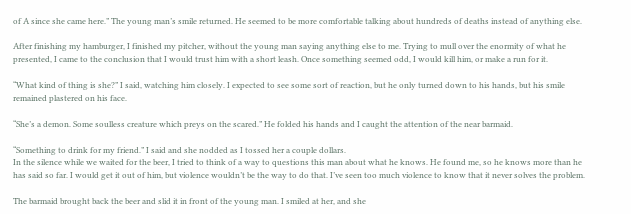of A since she came here.” The young man’s smile returned. He seemed to be more comfortable talking about hundreds of deaths instead of anything else.

After finishing my hamburger, I finished my pitcher, without the young man saying anything else to me. Trying to mull over the enormity of what he presented, I came to the conclusion that I would trust him with a short leash. Once something seemed odd, I would kill him, or make a run for it.

“What kind of thing is she?” I said, watching him closely. I expected to see some sort of reaction, but he only turned down to his hands, but his smile remained plastered on his face.

“She’s a demon. Some soulless creature which preys on the scared.” He folded his hands and I caught the attention of the near barmaid.

“Something to drink for my friend.” I said and she nodded as I tossed her a couple dollars.
In the silence while we waited for the beer, I tried to think of a way to questions this man about what he knows. He found me, so he knows more than he has said so far. I would get it out of him, but violence wouldn’t be the way to do that. I’ve seen too much violence to know that it never solves the problem.

The barmaid brought back the beer and slid it in front of the young man. I smiled at her, and she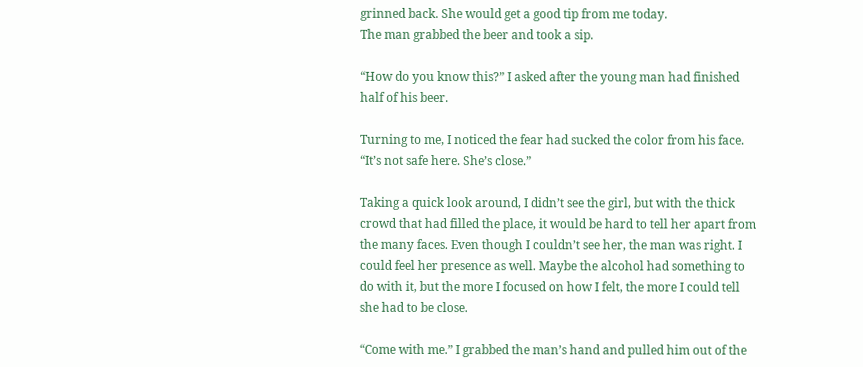grinned back. She would get a good tip from me today.
The man grabbed the beer and took a sip.

“How do you know this?” I asked after the young man had finished half of his beer.

Turning to me, I noticed the fear had sucked the color from his face. “It’s not safe here. She’s close.”

Taking a quick look around, I didn’t see the girl, but with the thick crowd that had filled the place, it would be hard to tell her apart from the many faces. Even though I couldn’t see her, the man was right. I could feel her presence as well. Maybe the alcohol had something to do with it, but the more I focused on how I felt, the more I could tell she had to be close.

“Come with me.” I grabbed the man’s hand and pulled him out of the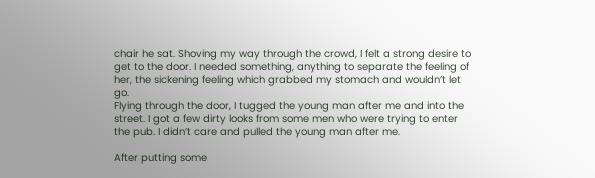chair he sat. Shoving my way through the crowd, I felt a strong desire to get to the door. I needed something, anything to separate the feeling of her, the sickening feeling which grabbed my stomach and wouldn’t let go.
Flying through the door, I tugged the young man after me and into the street. I got a few dirty looks from some men who were trying to enter the pub. I didn’t care and pulled the young man after me.

After putting some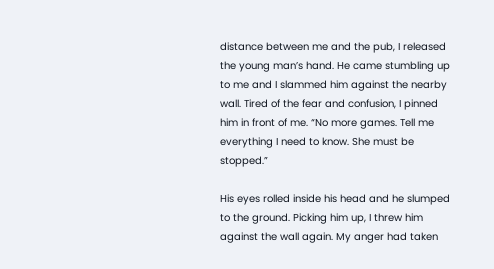distance between me and the pub, I released the young man’s hand. He came stumbling up to me and I slammed him against the nearby wall. Tired of the fear and confusion, I pinned him in front of me. “No more games. Tell me everything I need to know. She must be stopped.”

His eyes rolled inside his head and he slumped to the ground. Picking him up, I threw him against the wall again. My anger had taken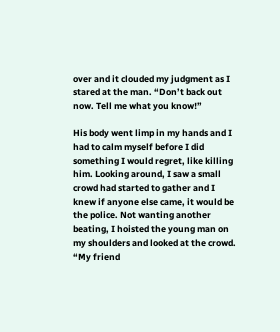over and it clouded my judgment as I stared at the man. “Don’t back out now. Tell me what you know!”

His body went limp in my hands and I had to calm myself before I did something I would regret, like killing him. Looking around, I saw a small crowd had started to gather and I knew if anyone else came, it would be the police. Not wanting another beating, I hoisted the young man on my shoulders and looked at the crowd. “My friend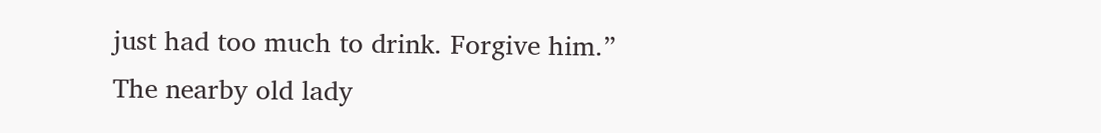just had too much to drink. Forgive him.”
The nearby old lady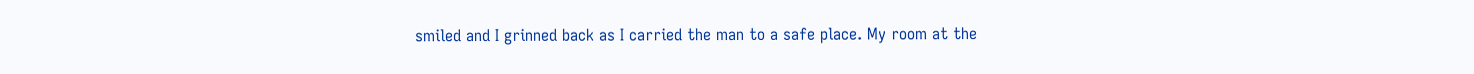smiled and I grinned back as I carried the man to a safe place. My room at the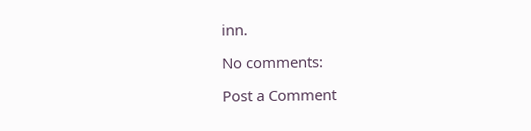inn.

No comments:

Post a Comment